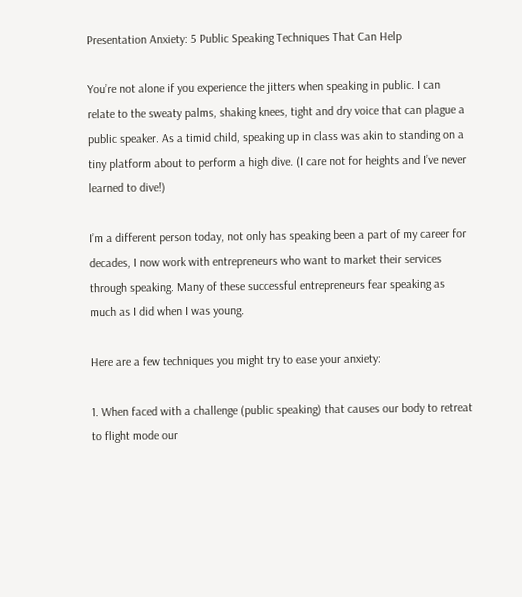Presentation Anxiety: 5 Public Speaking Techniques That Can Help

You’re not alone if you experience the jitters when speaking in public. I can relate to the sweaty palms, shaking knees, tight and dry voice that can plague a public speaker. As a timid child, speaking up in class was akin to standing on a tiny platform about to perform a high dive. (I care not for heights and I’ve never learned to dive!)

I’m a different person today, not only has speaking been a part of my career for decades, I now work with entrepreneurs who want to market their services through speaking. Many of these successful entrepreneurs fear speaking as much as I did when I was young.

Here are a few techniques you might try to ease your anxiety:

1. When faced with a challenge (public speaking) that causes our body to retreat to flight mode our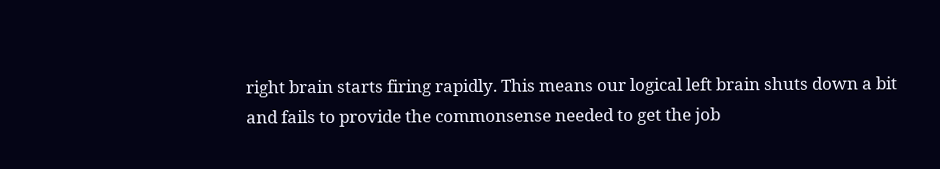right brain starts firing rapidly. This means our logical left brain shuts down a bit and fails to provide the commonsense needed to get the job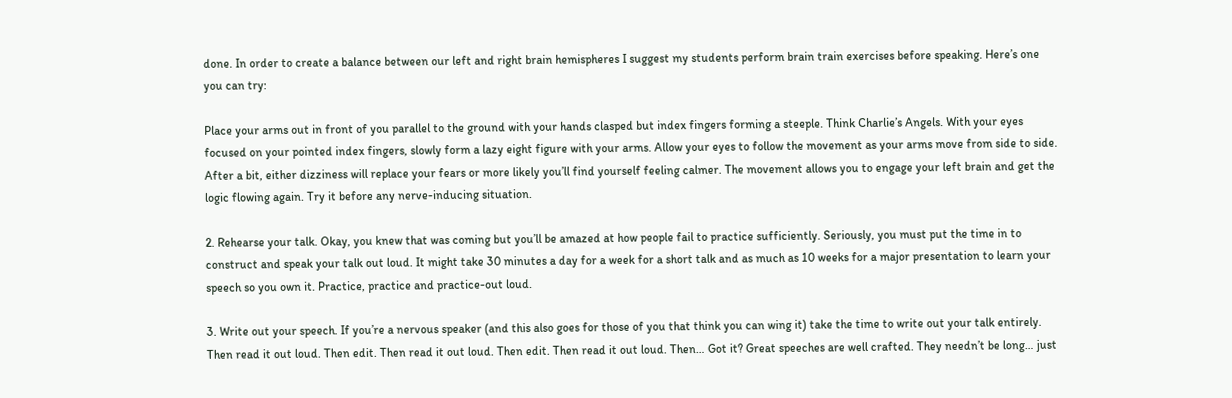done. In order to create a balance between our left and right brain hemispheres I suggest my students perform brain train exercises before speaking. Here’s one you can try:

Place your arms out in front of you parallel to the ground with your hands clasped but index fingers forming a steeple. Think Charlie’s Angels. With your eyes focused on your pointed index fingers, slowly form a lazy eight figure with your arms. Allow your eyes to follow the movement as your arms move from side to side. After a bit, either dizziness will replace your fears or more likely you’ll find yourself feeling calmer. The movement allows you to engage your left brain and get the logic flowing again. Try it before any nerve-inducing situation.

2. Rehearse your talk. Okay, you knew that was coming but you’ll be amazed at how people fail to practice sufficiently. Seriously, you must put the time in to construct and speak your talk out loud. It might take 30 minutes a day for a week for a short talk and as much as 10 weeks for a major presentation to learn your speech so you own it. Practice, practice and practice-out loud.

3. Write out your speech. If you’re a nervous speaker (and this also goes for those of you that think you can wing it) take the time to write out your talk entirely. Then read it out loud. Then edit. Then read it out loud. Then edit. Then read it out loud. Then… Got it? Great speeches are well crafted. They needn’t be long… just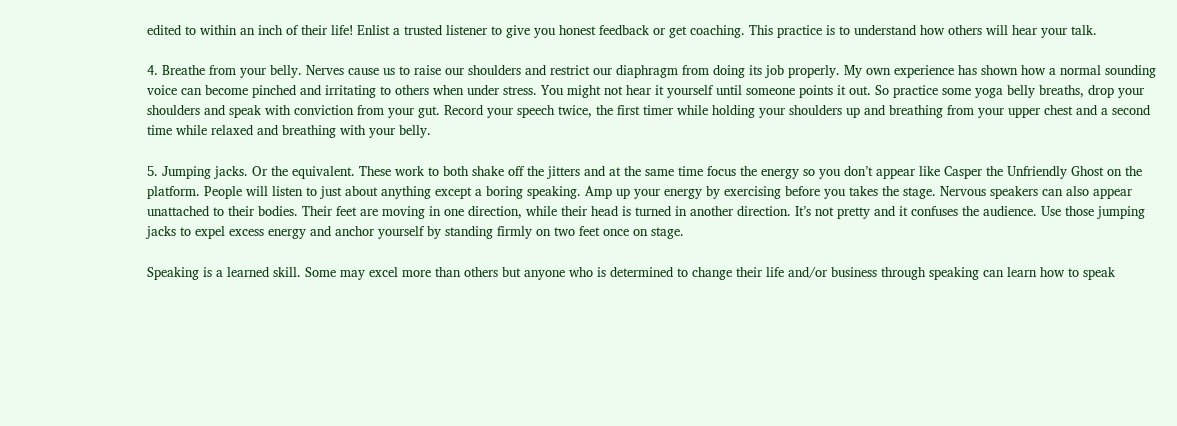edited to within an inch of their life! Enlist a trusted listener to give you honest feedback or get coaching. This practice is to understand how others will hear your talk.

4. Breathe from your belly. Nerves cause us to raise our shoulders and restrict our diaphragm from doing its job properly. My own experience has shown how a normal sounding voice can become pinched and irritating to others when under stress. You might not hear it yourself until someone points it out. So practice some yoga belly breaths, drop your shoulders and speak with conviction from your gut. Record your speech twice, the first timer while holding your shoulders up and breathing from your upper chest and a second time while relaxed and breathing with your belly.

5. Jumping jacks. Or the equivalent. These work to both shake off the jitters and at the same time focus the energy so you don’t appear like Casper the Unfriendly Ghost on the platform. People will listen to just about anything except a boring speaking. Amp up your energy by exercising before you takes the stage. Nervous speakers can also appear unattached to their bodies. Their feet are moving in one direction, while their head is turned in another direction. It’s not pretty and it confuses the audience. Use those jumping jacks to expel excess energy and anchor yourself by standing firmly on two feet once on stage.

Speaking is a learned skill. Some may excel more than others but anyone who is determined to change their life and/or business through speaking can learn how to speak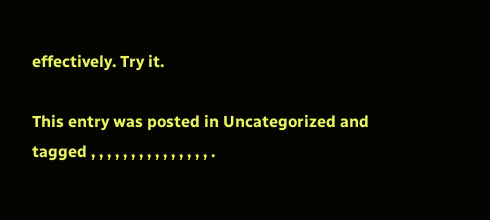effectively. Try it.

This entry was posted in Uncategorized and tagged , , , , , , , , , , , , , , , .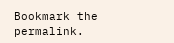Bookmark the permalink.